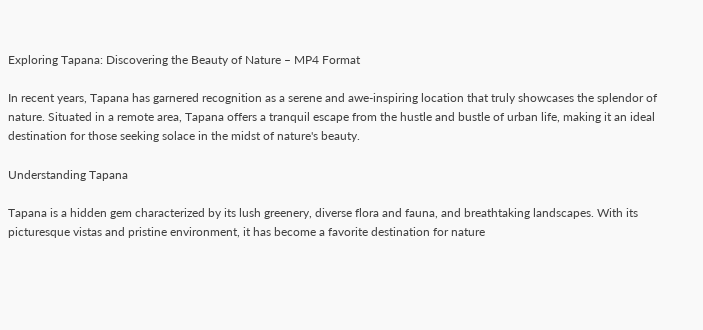Exploring Tapana: Discovering the Beauty of Nature – MP4 Format

In recent years, Tapana has garnered recognition as a serene and awe-inspiring location that truly showcases the splendor of nature. Situated in a remote area, Tapana offers a tranquil escape from the hustle and bustle of urban life, making it an ideal destination for those seeking solace in the midst of nature's beauty.

Understanding Tapana

Tapana is a hidden gem characterized by its lush greenery, diverse flora and fauna, and breathtaking landscapes. With its picturesque vistas and pristine environment, it has become a favorite destination for nature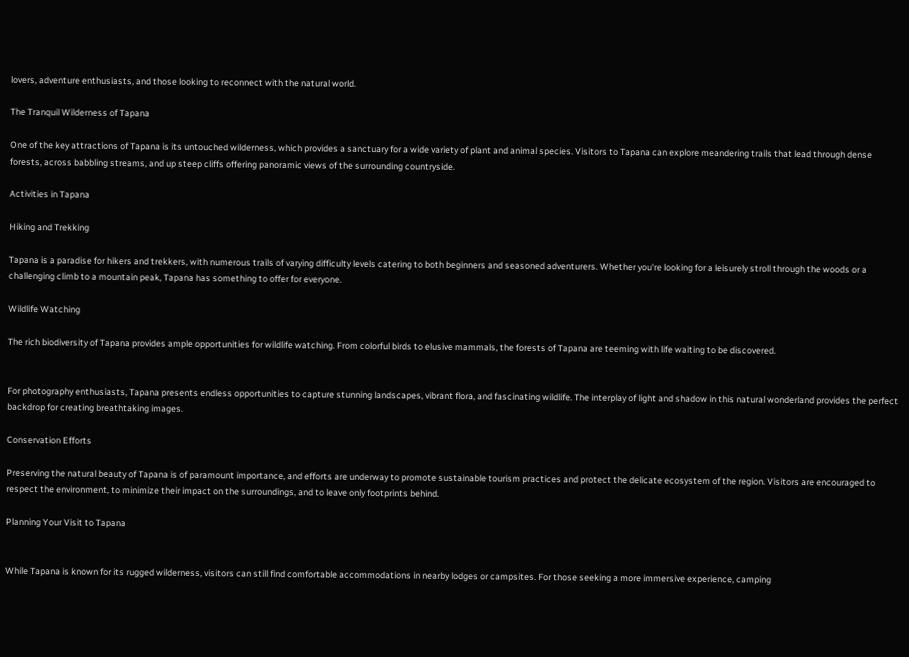lovers, adventure enthusiasts, and those looking to reconnect with the natural world.

The Tranquil Wilderness of Tapana

One of the key attractions of Tapana is its untouched wilderness, which provides a sanctuary for a wide variety of plant and animal species. Visitors to Tapana can explore meandering trails that lead through dense forests, across babbling streams, and up steep cliffs offering panoramic views of the surrounding countryside.

Activities in Tapana

Hiking and Trekking

Tapana is a paradise for hikers and trekkers, with numerous trails of varying difficulty levels catering to both beginners and seasoned adventurers. Whether you're looking for a leisurely stroll through the woods or a challenging climb to a mountain peak, Tapana has something to offer for everyone.

Wildlife Watching

The rich biodiversity of Tapana provides ample opportunities for wildlife watching. From colorful birds to elusive mammals, the forests of Tapana are teeming with life waiting to be discovered.


For photography enthusiasts, Tapana presents endless opportunities to capture stunning landscapes, vibrant flora, and fascinating wildlife. The interplay of light and shadow in this natural wonderland provides the perfect backdrop for creating breathtaking images.

Conservation Efforts

Preserving the natural beauty of Tapana is of paramount importance, and efforts are underway to promote sustainable tourism practices and protect the delicate ecosystem of the region. Visitors are encouraged to respect the environment, to minimize their impact on the surroundings, and to leave only footprints behind.

Planning Your Visit to Tapana


While Tapana is known for its rugged wilderness, visitors can still find comfortable accommodations in nearby lodges or campsites. For those seeking a more immersive experience, camping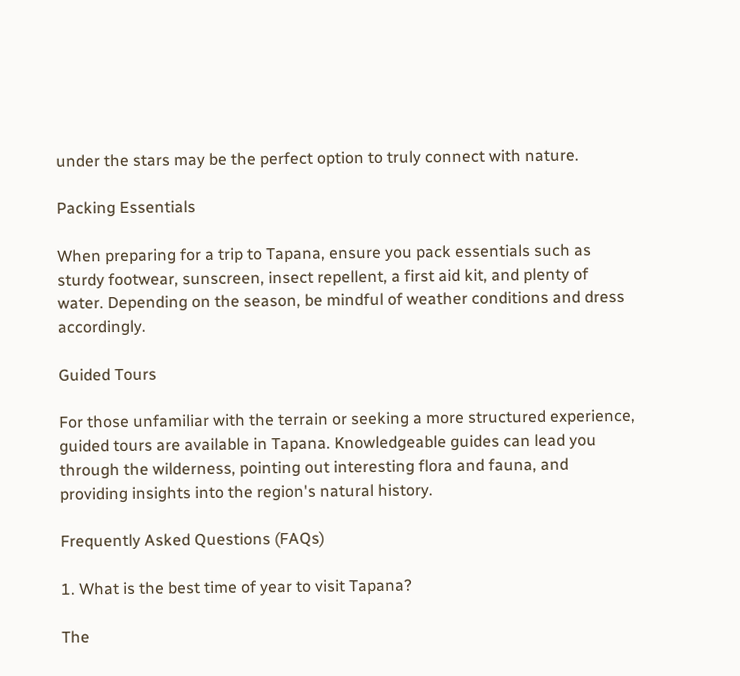under the stars may be the perfect option to truly connect with nature.

Packing Essentials

When preparing for a trip to Tapana, ensure you pack essentials such as sturdy footwear, sunscreen, insect repellent, a first aid kit, and plenty of water. Depending on the season, be mindful of weather conditions and dress accordingly.

Guided Tours

For those unfamiliar with the terrain or seeking a more structured experience, guided tours are available in Tapana. Knowledgeable guides can lead you through the wilderness, pointing out interesting flora and fauna, and providing insights into the region's natural history.

Frequently Asked Questions (FAQs)

1. What is the best time of year to visit Tapana?

The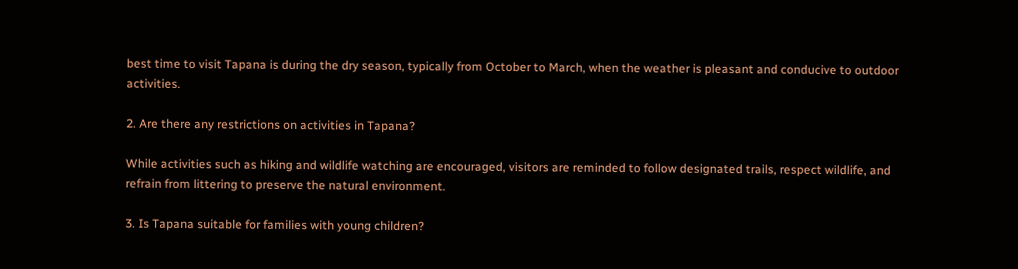best time to visit Tapana is during the dry season, typically from October to March, when the weather is pleasant and conducive to outdoor activities.

2. Are there any restrictions on activities in Tapana?

While activities such as hiking and wildlife watching are encouraged, visitors are reminded to follow designated trails, respect wildlife, and refrain from littering to preserve the natural environment.

3. Is Tapana suitable for families with young children?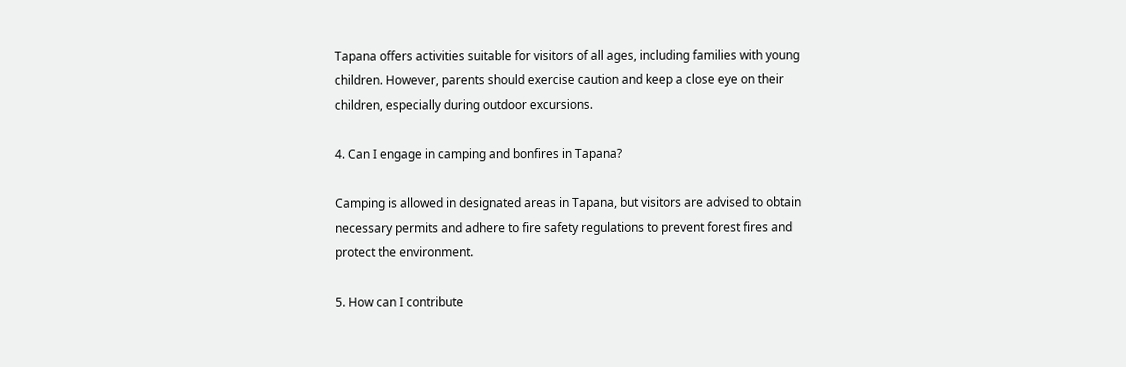Tapana offers activities suitable for visitors of all ages, including families with young children. However, parents should exercise caution and keep a close eye on their children, especially during outdoor excursions.

4. Can I engage in camping and bonfires in Tapana?

Camping is allowed in designated areas in Tapana, but visitors are advised to obtain necessary permits and adhere to fire safety regulations to prevent forest fires and protect the environment.

5. How can I contribute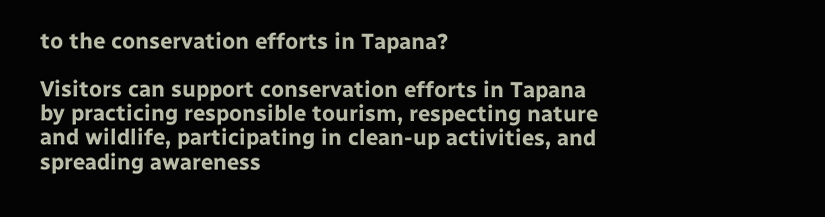to the conservation efforts in Tapana?

Visitors can support conservation efforts in Tapana by practicing responsible tourism, respecting nature and wildlife, participating in clean-up activities, and spreading awareness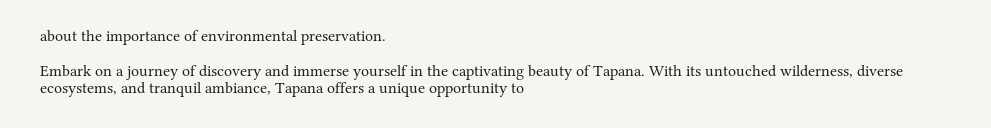about the importance of environmental preservation.

Embark on a journey of discovery and immerse yourself in the captivating beauty of Tapana. With its untouched wilderness, diverse ecosystems, and tranquil ambiance, Tapana offers a unique opportunity to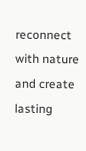reconnect with nature and create lasting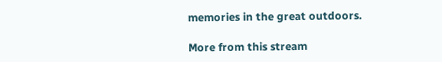memories in the great outdoors.

More from this stream